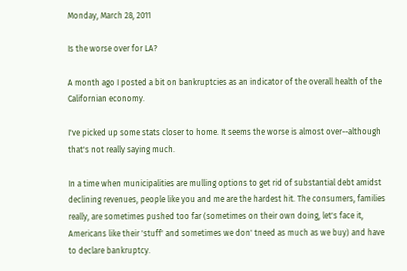Monday, March 28, 2011

Is the worse over for LA?

A month ago I posted a bit on bankruptcies as an indicator of the overall health of the Californian economy.

I've picked up some stats closer to home. It seems the worse is almost over--although that's not really saying much.

In a time when municipalities are mulling options to get rid of substantial debt amidst declining revenues, people like you and me are the hardest hit. The consumers, families really, are sometimes pushed too far (sometimes on their own doing, let's face it, Americans like their 'stuff' and sometimes we don' tneed as much as we buy) and have to declare bankruptcy.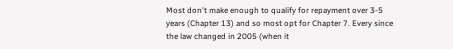Most don't make enough to qualify for repayment over 3-5 years (Chapter 13) and so most opt for Chapter 7. Every since the law changed in 2005 (when it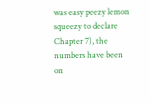was easy peezy lemon squeezy to declare Chapter 7), the numbers have been on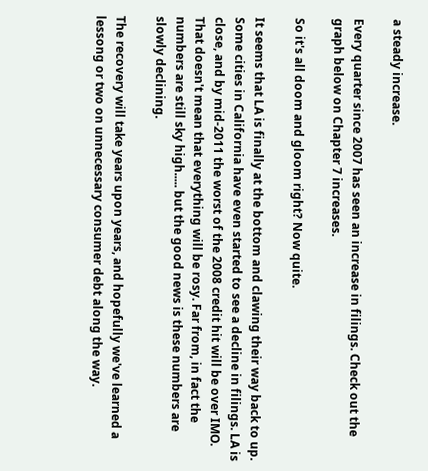a steady increase.

Every quarter since 2007 has seen an increase in filings. Check out the graph below on Chapter 7 increases.

So it's all doom and gloom right? Now quite.

It seems that LA is finally at the bottom and clawing their way back to up. Some cities in California have even started to see a decline in filings. LA is close, and by mid-2011 the worst of the 2008 credit hit will be over IMO. That doesn't mean that everything will be rosy. Far from, in fact the numbers are still sky high..... but the good news is these numbers are slowly declining.

The recovery will take years upon years, and hopefully we've learned a lessong or two on unnecessary consumer debt along the way.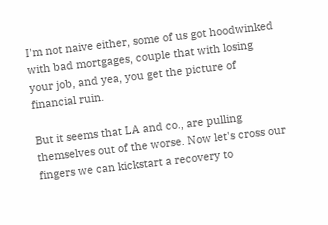I'm not naive either, some of us got hoodwinked with bad mortgages, couple that with losing your job, and yea, you get the picture of financial ruin.

But it seems that LA and co., are pulling themselves out of the worse. Now let's cross our fingers we can kickstart a recovery to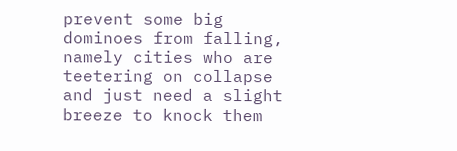prevent some big dominoes from falling, namely cities who are teetering on collapse and just need a slight breeze to knock them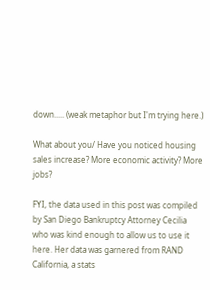down..... (weak metaphor but I'm trying here.)

What about you/ Have you noticed housing sales increase? More economic activity? More jobs?

FYI, the data used in this post was compiled by San Diego Bankruptcy Attorney Cecilia who was kind enough to allow us to use it here. Her data was garnered from RAND California, a stats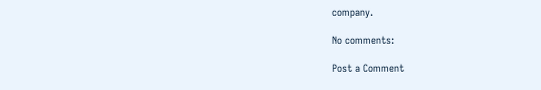company.

No comments:

Post a Comment